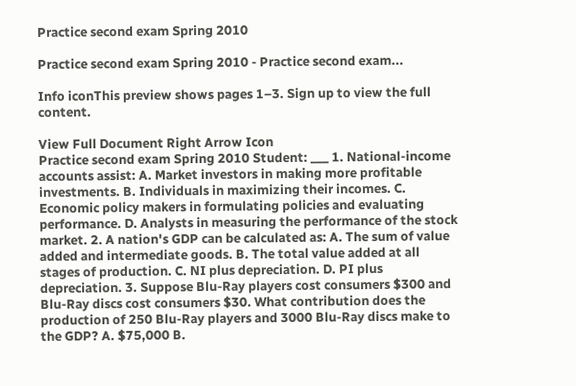Practice second exam Spring 2010

Practice second exam Spring 2010 - Practice second exam...

Info iconThis preview shows pages 1–3. Sign up to view the full content.

View Full Document Right Arrow Icon
Practice second exam Spring 2010 Student: ___ 1. National-income accounts assist: A. Market investors in making more profitable investments. B. Individuals in maximizing their incomes. C. Economic policy makers in formulating policies and evaluating performance. D. Analysts in measuring the performance of the stock market. 2. A nation's GDP can be calculated as: A. The sum of value added and intermediate goods. B. The total value added at all stages of production. C. NI plus depreciation. D. PI plus depreciation. 3. Suppose Blu-Ray players cost consumers $300 and Blu-Ray discs cost consumers $30. What contribution does the production of 250 Blu-Ray players and 3000 Blu-Ray discs make to the GDP? A. $75,000 B.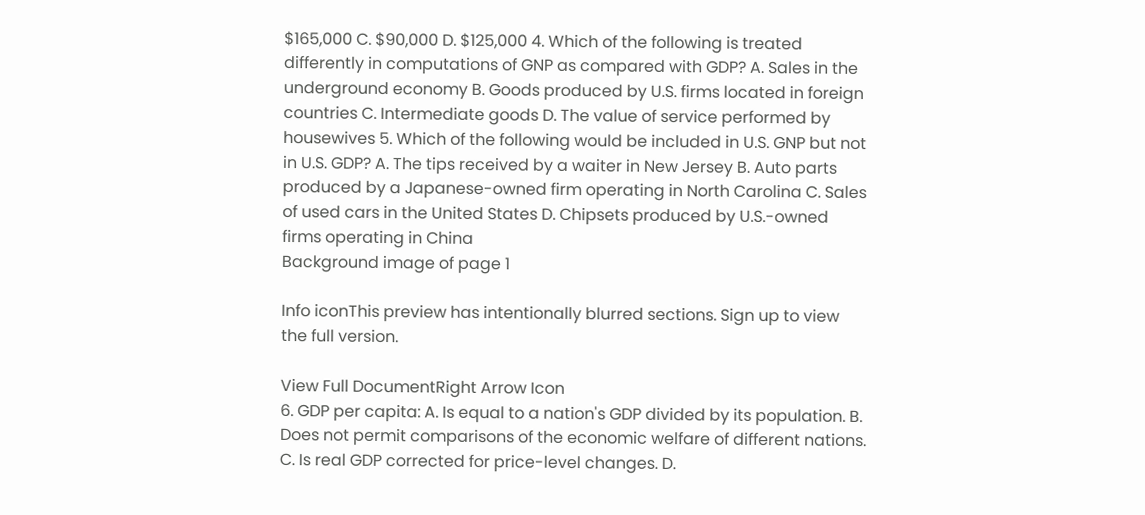$165,000 C. $90,000 D. $125,000 4. Which of the following is treated differently in computations of GNP as compared with GDP? A. Sales in the underground economy B. Goods produced by U.S. firms located in foreign countries C. Intermediate goods D. The value of service performed by housewives 5. Which of the following would be included in U.S. GNP but not in U.S. GDP? A. The tips received by a waiter in New Jersey B. Auto parts produced by a Japanese-owned firm operating in North Carolina C. Sales of used cars in the United States D. Chipsets produced by U.S.-owned firms operating in China
Background image of page 1

Info iconThis preview has intentionally blurred sections. Sign up to view the full version.

View Full DocumentRight Arrow Icon
6. GDP per capita: A. Is equal to a nation's GDP divided by its population. B. Does not permit comparisons of the economic welfare of different nations. C. Is real GDP corrected for price-level changes. D.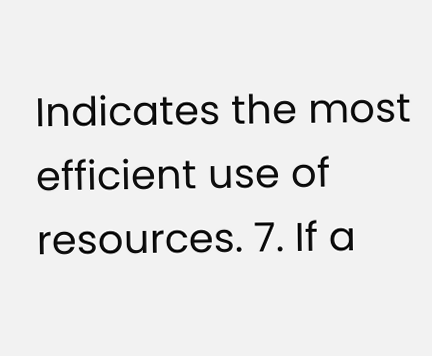Indicates the most efficient use of resources. 7. If a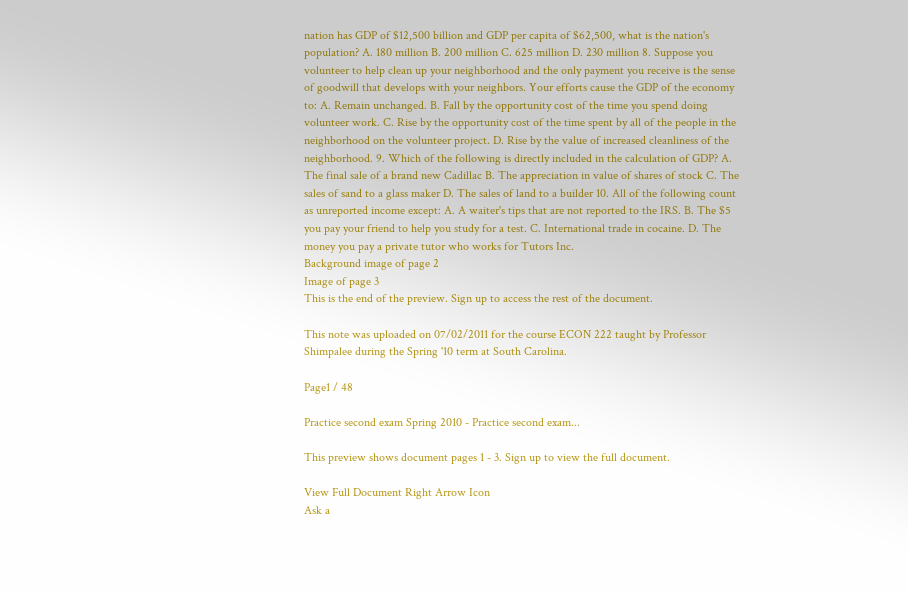nation has GDP of $12,500 billion and GDP per capita of $62,500, what is the nation's population? A. 180 million B. 200 million C. 625 million D. 230 million 8. Suppose you volunteer to help clean up your neighborhood and the only payment you receive is the sense of goodwill that develops with your neighbors. Your efforts cause the GDP of the economy to: A. Remain unchanged. B. Fall by the opportunity cost of the time you spend doing volunteer work. C. Rise by the opportunity cost of the time spent by all of the people in the neighborhood on the volunteer project. D. Rise by the value of increased cleanliness of the neighborhood. 9. Which of the following is directly included in the calculation of GDP? A. The final sale of a brand new Cadillac B. The appreciation in value of shares of stock C. The sales of sand to a glass maker D. The sales of land to a builder 10. All of the following count as unreported income except: A. A waiter's tips that are not reported to the IRS. B. The $5 you pay your friend to help you study for a test. C. International trade in cocaine. D. The money you pay a private tutor who works for Tutors Inc.
Background image of page 2
Image of page 3
This is the end of the preview. Sign up to access the rest of the document.

This note was uploaded on 07/02/2011 for the course ECON 222 taught by Professor Shimpalee during the Spring '10 term at South Carolina.

Page1 / 48

Practice second exam Spring 2010 - Practice second exam...

This preview shows document pages 1 - 3. Sign up to view the full document.

View Full Document Right Arrow Icon
Ask a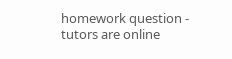homework question - tutors are online